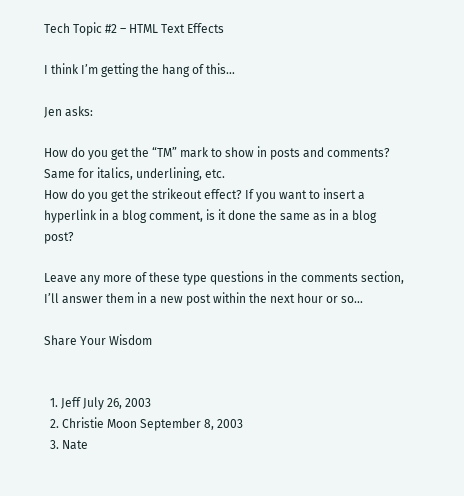Tech Topic #2 – HTML Text Effects

I think I’m getting the hang of this…

Jen asks:

How do you get the “TM” mark to show in posts and comments? Same for italics, underlining, etc.
How do you get the strikeout effect? If you want to insert a hyperlink in a blog comment, is it done the same as in a blog post?

Leave any more of these type questions in the comments section, I’ll answer them in a new post within the next hour or so…

Share Your Wisdom


  1. Jeff July 26, 2003
  2. Christie Moon September 8, 2003
  3. Nate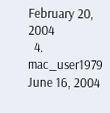February 20, 2004
  4. mac_user1979 June 16, 2004